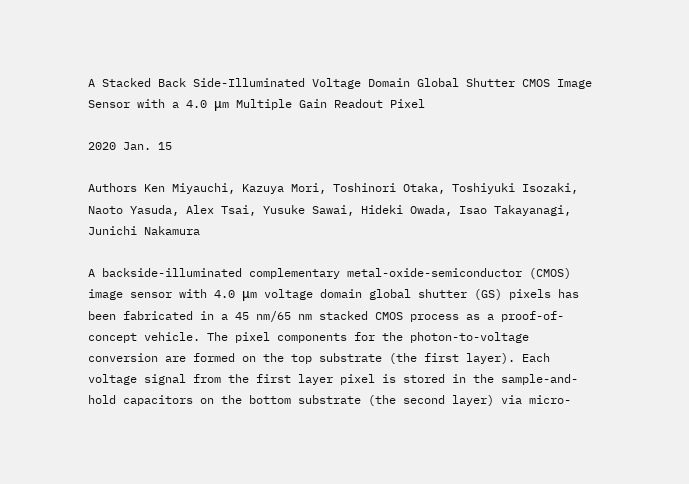A Stacked Back Side-Illuminated Voltage Domain Global Shutter CMOS Image Sensor with a 4.0 μm Multiple Gain Readout Pixel

2020 Jan. 15

Authors Ken Miyauchi, Kazuya Mori, Toshinori Otaka, Toshiyuki Isozaki, Naoto Yasuda, Alex Tsai, Yusuke Sawai, Hideki Owada, Isao Takayanagi, Junichi Nakamura

A backside-illuminated complementary metal-oxide-semiconductor (CMOS) image sensor with 4.0 μm voltage domain global shutter (GS) pixels has been fabricated in a 45 nm/65 nm stacked CMOS process as a proof-of-concept vehicle. The pixel components for the photon-to-voltage conversion are formed on the top substrate (the first layer). Each voltage signal from the first layer pixel is stored in the sample-and-hold capacitors on the bottom substrate (the second layer) via micro-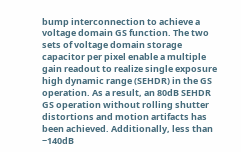bump interconnection to achieve a voltage domain GS function. The two sets of voltage domain storage capacitor per pixel enable a multiple gain readout to realize single exposure high dynamic range (SEHDR) in the GS operation. As a result, an 80dB SEHDR GS operation without rolling shutter distortions and motion artifacts has been achieved. Additionally, less than −140dB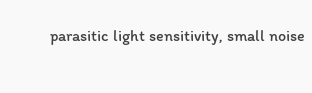parasitic light sensitivity, small noise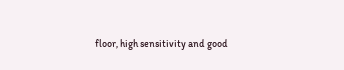floor, high sensitivity and good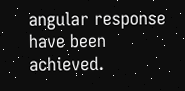angular response have been achieved.